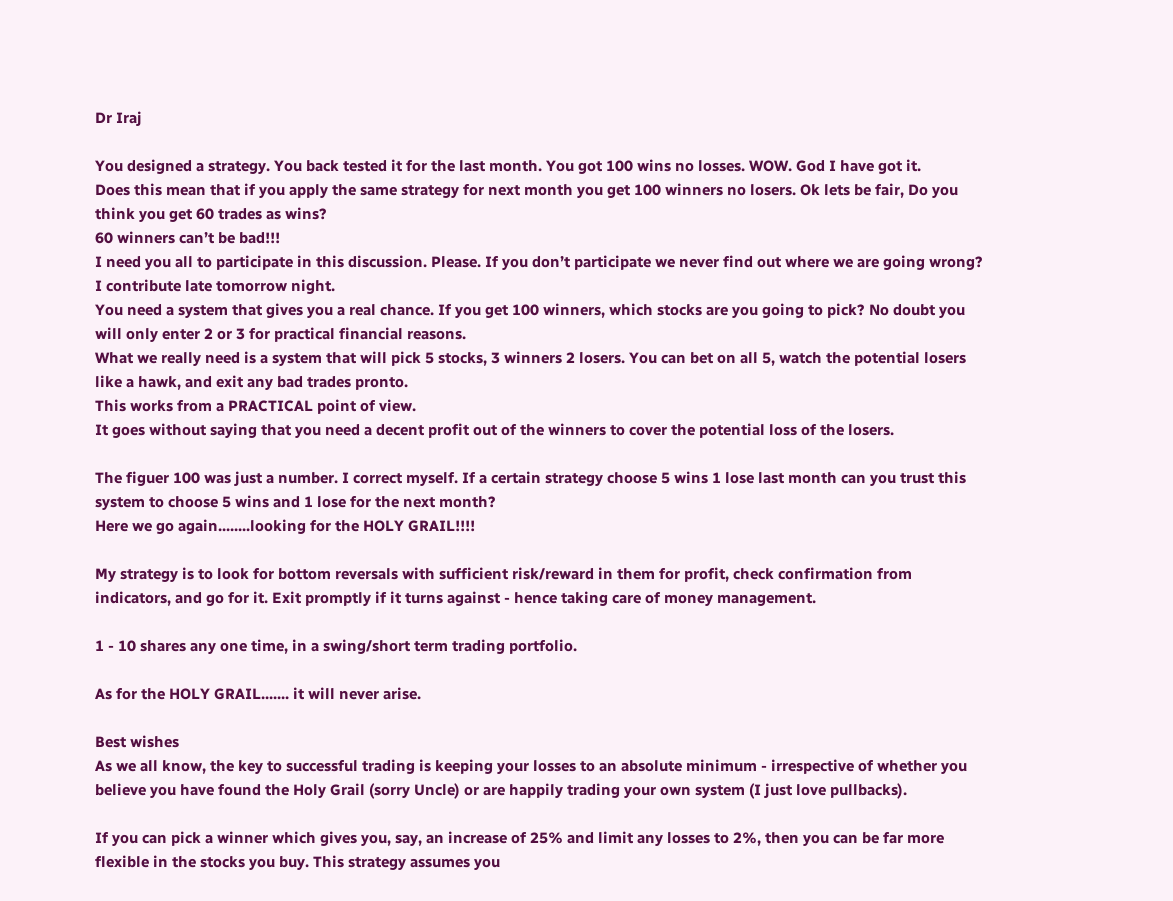Dr Iraj

You designed a strategy. You back tested it for the last month. You got 100 wins no losses. WOW. God I have got it.
Does this mean that if you apply the same strategy for next month you get 100 winners no losers. Ok lets be fair, Do you think you get 60 trades as wins?
60 winners can’t be bad!!!
I need you all to participate in this discussion. Please. If you don’t participate we never find out where we are going wrong?
I contribute late tomorrow night.
You need a system that gives you a real chance. If you get 100 winners, which stocks are you going to pick? No doubt you will only enter 2 or 3 for practical financial reasons.
What we really need is a system that will pick 5 stocks, 3 winners 2 losers. You can bet on all 5, watch the potential losers like a hawk, and exit any bad trades pronto.
This works from a PRACTICAL point of view.
It goes without saying that you need a decent profit out of the winners to cover the potential loss of the losers.

The figuer 100 was just a number. I correct myself. If a certain strategy choose 5 wins 1 lose last month can you trust this system to choose 5 wins and 1 lose for the next month?
Here we go again........looking for the HOLY GRAIL!!!!

My strategy is to look for bottom reversals with sufficient risk/reward in them for profit, check confirmation from indicators, and go for it. Exit promptly if it turns against - hence taking care of money management.

1 - 10 shares any one time, in a swing/short term trading portfolio.

As for the HOLY GRAIL....... it will never arise.

Best wishes
As we all know, the key to successful trading is keeping your losses to an absolute minimum - irrespective of whether you believe you have found the Holy Grail (sorry Uncle) or are happily trading your own system (I just love pullbacks).

If you can pick a winner which gives you, say, an increase of 25% and limit any losses to 2%, then you can be far more flexible in the stocks you buy. This strategy assumes you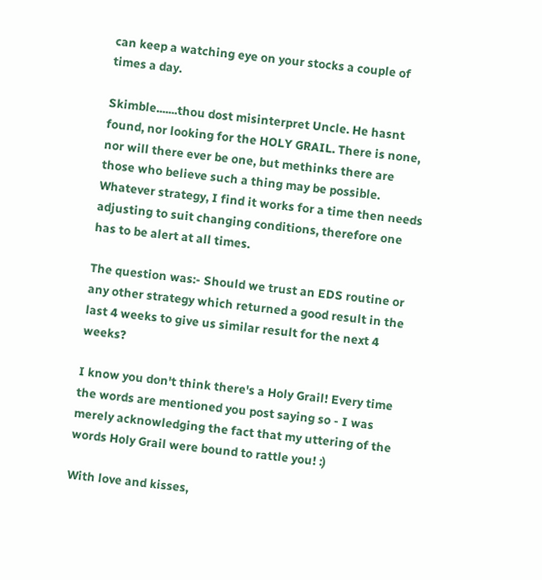can keep a watching eye on your stocks a couple of times a day.

Skimble.......thou dost misinterpret Uncle. He hasnt found, nor looking for the HOLY GRAIL. There is none, nor will there ever be one, but methinks there are those who believe such a thing may be possible. Whatever strategy, I find it works for a time then needs adjusting to suit changing conditions, therefore one has to be alert at all times.

The question was:- Should we trust an EDS routine or any other strategy which returned a good result in the last 4 weeks to give us similar result for the next 4 weeks?

I know you don't think there's a Holy Grail! Every time the words are mentioned you post saying so - I was merely acknowledging the fact that my uttering of the words Holy Grail were bound to rattle you! :)

With love and kisses,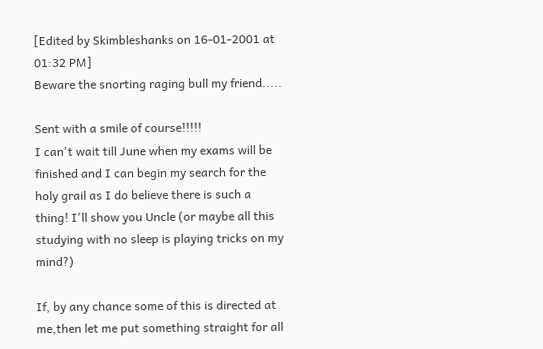[Edited by Skimbleshanks on 16-01-2001 at 01:32 PM]
Beware the snorting raging bull my friend.....

Sent with a smile of course!!!!!
I can't wait till June when my exams will be finished and I can begin my search for the holy grail as I do believe there is such a thing! I'll show you Uncle (or maybe all this studying with no sleep is playing tricks on my mind?)

If, by any chance some of this is directed at me,then let me put something straight for all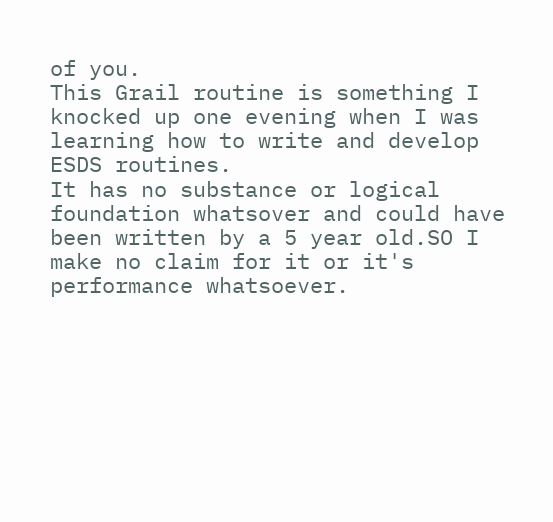of you.
This Grail routine is something I knocked up one evening when I was learning how to write and develop ESDS routines.
It has no substance or logical foundation whatsover and could have been written by a 5 year old.SO I make no claim for it or it's performance whatsoever.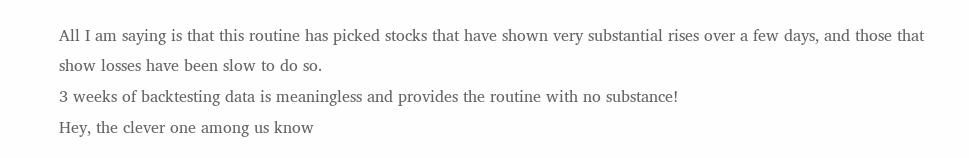All I am saying is that this routine has picked stocks that have shown very substantial rises over a few days, and those that show losses have been slow to do so.
3 weeks of backtesting data is meaningless and provides the routine with no substance!
Hey, the clever one among us know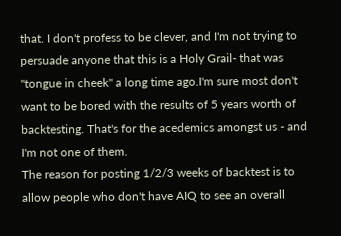that. I don't profess to be clever, and I'm not trying to persuade anyone that this is a Holy Grail- that was "tongue in cheek" a long time ago.I'm sure most don't want to be bored with the results of 5 years worth of backtesting. That's for the acedemics amongst us - and I'm not one of them.
The reason for posting 1/2/3 weeks of backtest is to allow people who don't have AIQ to see an overall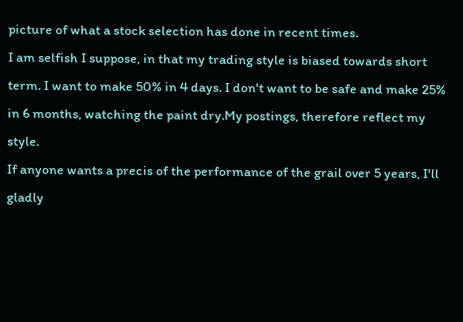picture of what a stock selection has done in recent times.
I am selfish I suppose, in that my trading style is biased towards short term. I want to make 50% in 4 days. I don't want to be safe and make 25% in 6 months, watching the paint dry.My postings, therefore reflect my style.
If anyone wants a precis of the performance of the grail over 5 years, I'll gladly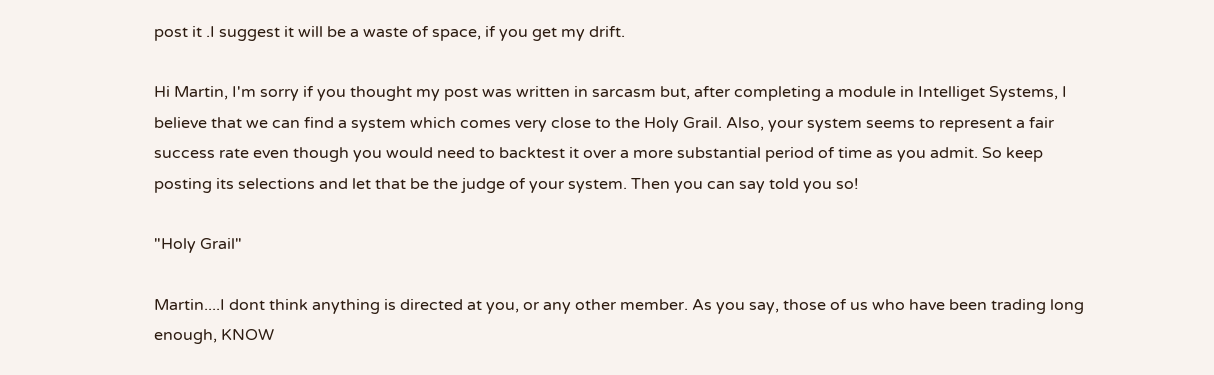post it .I suggest it will be a waste of space, if you get my drift.

Hi Martin, I'm sorry if you thought my post was written in sarcasm but, after completing a module in Intelliget Systems, I believe that we can find a system which comes very close to the Holy Grail. Also, your system seems to represent a fair success rate even though you would need to backtest it over a more substantial period of time as you admit. So keep posting its selections and let that be the judge of your system. Then you can say told you so!

"Holy Grail"

Martin....I dont think anything is directed at you, or any other member. As you say, those of us who have been trading long enough, KNOW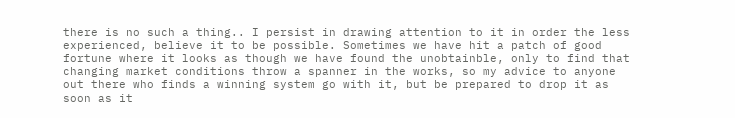there is no such a thing.. I persist in drawing attention to it in order the less experienced, believe it to be possible. Sometimes we have hit a patch of good fortune where it looks as though we have found the unobtainble, only to find that changing market conditions throw a spanner in the works, so my advice to anyone out there who finds a winning system go with it, but be prepared to drop it as soon as it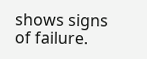shows signs of failure.